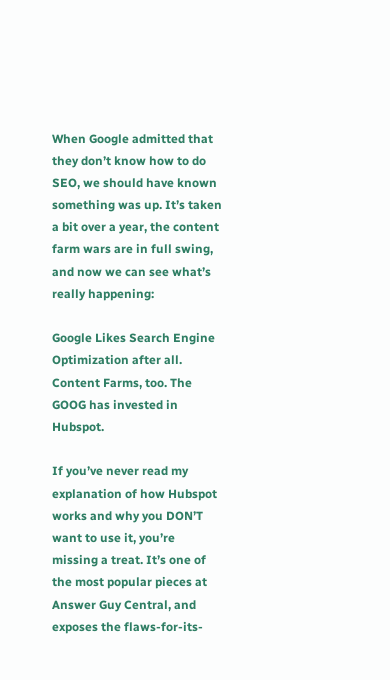When Google admitted that they don’t know how to do SEO, we should have known something was up. It’s taken a bit over a year, the content farm wars are in full swing, and now we can see what’s really happening:

Google Likes Search Engine Optimization after all. Content Farms, too. The GOOG has invested in Hubspot.

If you’ve never read my explanation of how Hubspot works and why you DON’T want to use it, you’re missing a treat. It’s one of the most popular pieces at Answer Guy Central, and exposes the flaws-for-its-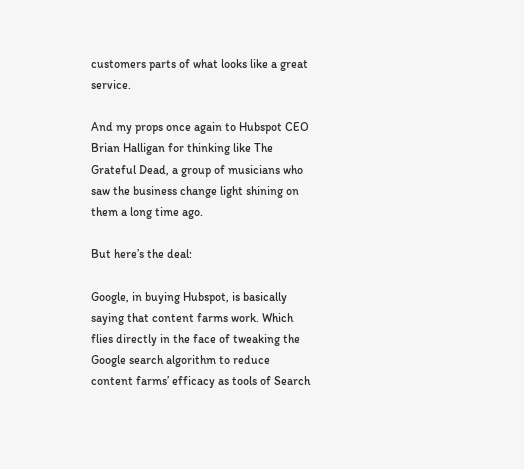customers parts of what looks like a great service.

And my props once again to Hubspot CEO Brian Halligan for thinking like The Grateful Dead, a group of musicians who saw the business change light shining on them a long time ago.

But here’s the deal:

Google, in buying Hubspot, is basically saying that content farms work. Which flies directly in the face of tweaking the Google search algorithm to reduce content farms’ efficacy as tools of Search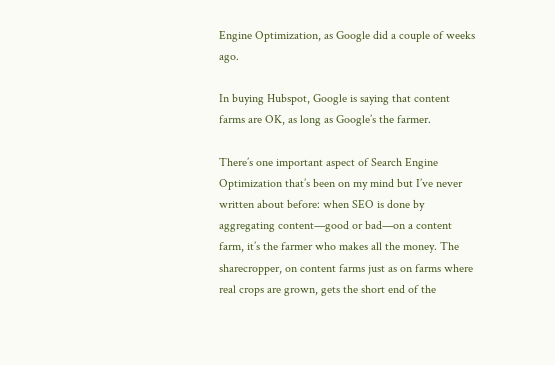Engine Optimization, as Google did a couple of weeks ago.

In buying Hubspot, Google is saying that content farms are OK, as long as Google’s the farmer.

There’s one important aspect of Search Engine Optimization that’s been on my mind but I’ve never written about before: when SEO is done by aggregating content—good or bad—on a content farm, it’s the farmer who makes all the money. The sharecropper, on content farms just as on farms where real crops are grown, gets the short end of the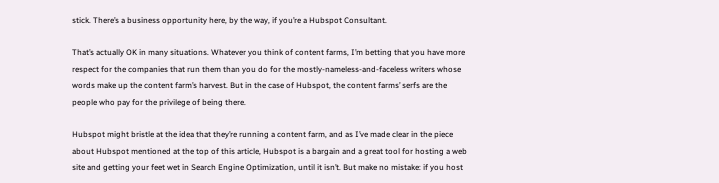stick. There’s a business opportunity here, by the way, if you’re a Hubspot Consultant.

That’s actually OK in many situations. Whatever you think of content farms, I’m betting that you have more respect for the companies that run them than you do for the mostly-nameless-and-faceless writers whose words make up the content farm’s harvest. But in the case of Hubspot, the content farms’ serfs are the people who pay for the privilege of being there.

Hubspot might bristle at the idea that they’re running a content farm, and as I’ve made clear in the piece about Hubspot mentioned at the top of this article, Hubspot is a bargain and a great tool for hosting a web site and getting your feet wet in Search Engine Optimization, until it isn’t. But make no mistake: if you host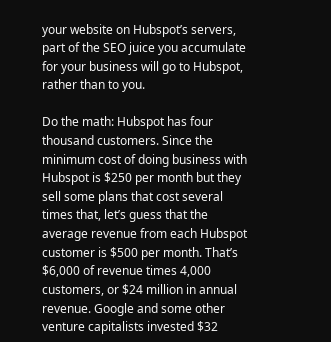your website on Hubspot’s servers, part of the SEO juice you accumulate for your business will go to Hubspot, rather than to you.

Do the math: Hubspot has four thousand customers. Since the minimum cost of doing business with Hubspot is $250 per month but they sell some plans that cost several times that, let’s guess that the average revenue from each Hubspot customer is $500 per month. That’s $6,000 of revenue times 4,000 customers, or $24 million in annual revenue. Google and some other venture capitalists invested $32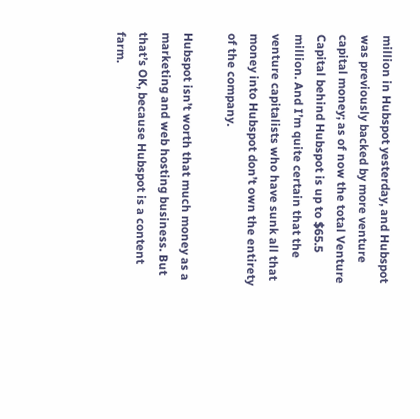million in Hubspot yesterday, and Hubspot was previously backed by more venture capital money; as of now the total Venture Capital behind Hubspot is up to $65.5 million. And I’m quite certain that the venture capitalists who have sunk all that money into Hubspot don’t own the entirety of the company.

Hubspot isn’t worth that much money as a marketing and web hosting business. But that’s OK, because Hubspot is a content farm.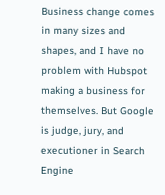Business change comes in many sizes and shapes, and I have no problem with Hubspot making a business for themselves. But Google is judge, jury, and executioner in Search Engine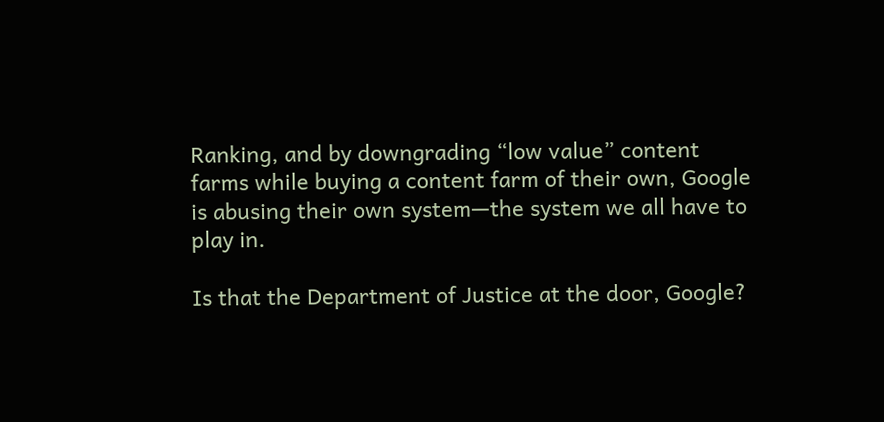Ranking, and by downgrading “low value” content farms while buying a content farm of their own, Google is abusing their own system—the system we all have to play in.

Is that the Department of Justice at the door, Google?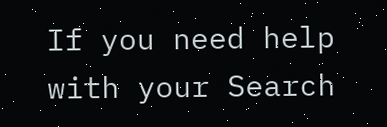If you need help with your Search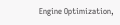Engine Optimization,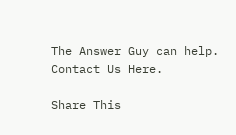The Answer Guy can help. Contact Us Here.

Share This